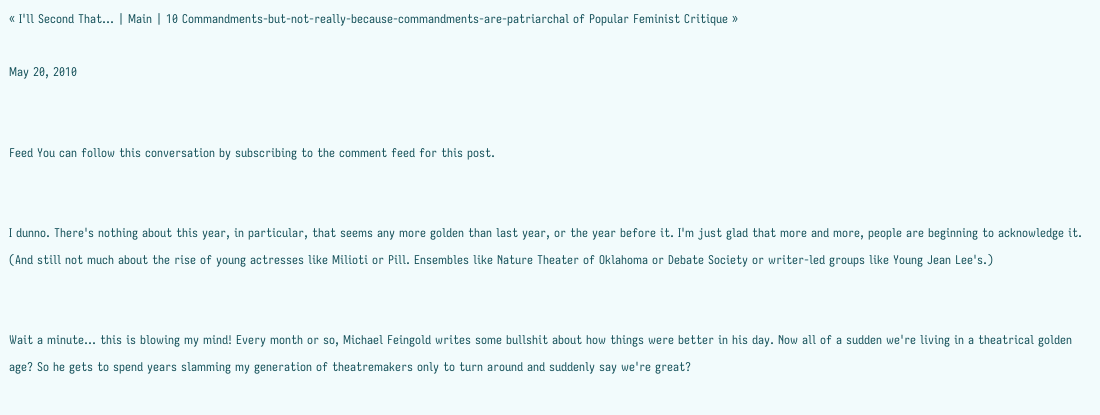« I'll Second That... | Main | 10 Commandments-but-not-really-because-commandments-are-patriarchal of Popular Feminist Critique »

May 20, 2010


Feed You can follow this conversation by subscribing to the comment feed for this post.


I dunno. There's nothing about this year, in particular, that seems any more golden than last year, or the year before it. I'm just glad that more and more, people are beginning to acknowledge it. (And still not much about the rise of young actresses like Milioti or Pill. Ensembles like Nature Theater of Oklahoma or Debate Society or writer-led groups like Young Jean Lee's.)


Wait a minute... this is blowing my mind! Every month or so, Michael Feingold writes some bullshit about how things were better in his day. Now all of a sudden we're living in a theatrical golden age? So he gets to spend years slamming my generation of theatremakers only to turn around and suddenly say we're great?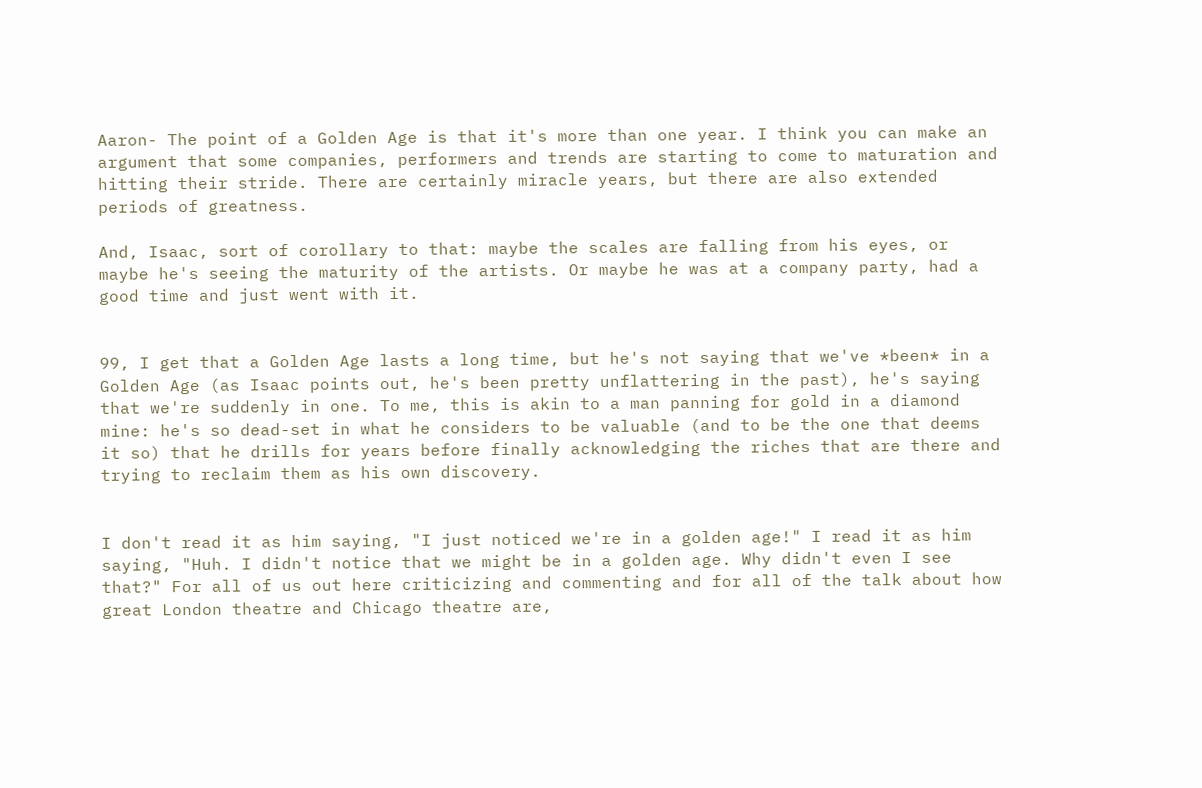Aaron- The point of a Golden Age is that it's more than one year. I think you can make an argument that some companies, performers and trends are starting to come to maturation and hitting their stride. There are certainly miracle years, but there are also extended periods of greatness.

And, Isaac, sort of corollary to that: maybe the scales are falling from his eyes, or maybe he's seeing the maturity of the artists. Or maybe he was at a company party, had a good time and just went with it.


99, I get that a Golden Age lasts a long time, but he's not saying that we've *been* in a Golden Age (as Isaac points out, he's been pretty unflattering in the past), he's saying that we're suddenly in one. To me, this is akin to a man panning for gold in a diamond mine: he's so dead-set in what he considers to be valuable (and to be the one that deems it so) that he drills for years before finally acknowledging the riches that are there and trying to reclaim them as his own discovery.


I don't read it as him saying, "I just noticed we're in a golden age!" I read it as him saying, "Huh. I didn't notice that we might be in a golden age. Why didn't even I see that?" For all of us out here criticizing and commenting and for all of the talk about how great London theatre and Chicago theatre are,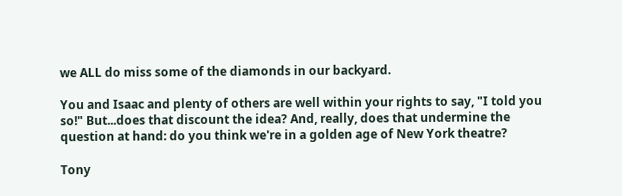we ALL do miss some of the diamonds in our backyard.

You and Isaac and plenty of others are well within your rights to say, "I told you so!" But...does that discount the idea? And, really, does that undermine the question at hand: do you think we're in a golden age of New York theatre?

Tony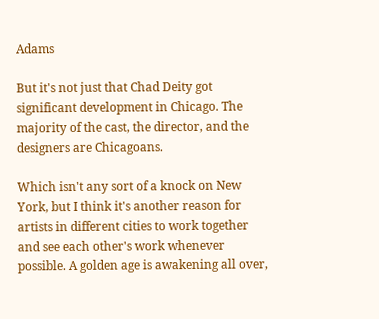Adams

But it's not just that Chad Deity got significant development in Chicago. The majority of the cast, the director, and the designers are Chicagoans.

Which isn't any sort of a knock on New York, but I think it's another reason for artists in different cities to work together and see each other's work whenever possible. A golden age is awakening all over,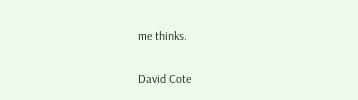me thinks.

David Cote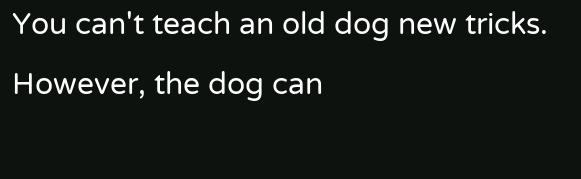You can't teach an old dog new tricks. However, the dog can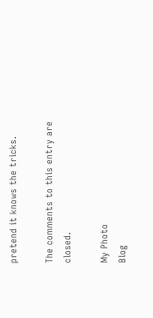pretend it knows the tricks.

The comments to this entry are closed.

My Photo
Blog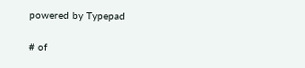powered by Typepad

# of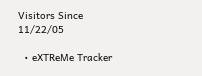Visitors Since 11/22/05

  • eXTReMe Tracker